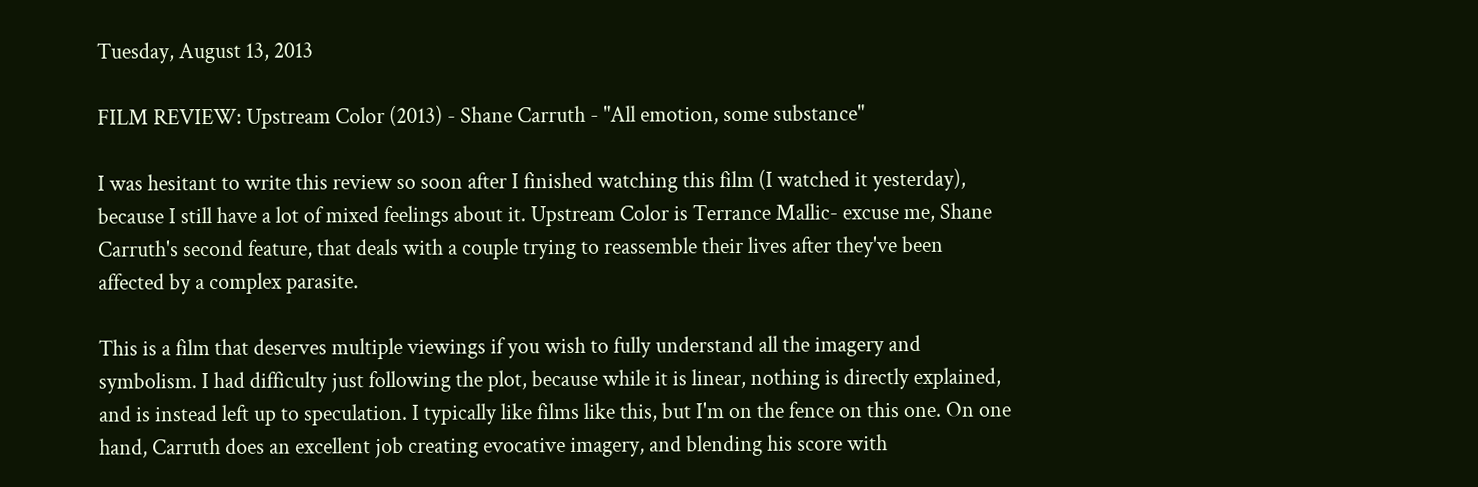Tuesday, August 13, 2013

FILM REVIEW: Upstream Color (2013) - Shane Carruth - "All emotion, some substance"

I was hesitant to write this review so soon after I finished watching this film (I watched it yesterday), because I still have a lot of mixed feelings about it. Upstream Color is Terrance Mallic- excuse me, Shane Carruth's second feature, that deals with a couple trying to reassemble their lives after they've been affected by a complex parasite.

This is a film that deserves multiple viewings if you wish to fully understand all the imagery and symbolism. I had difficulty just following the plot, because while it is linear, nothing is directly explained, and is instead left up to speculation. I typically like films like this, but I'm on the fence on this one. On one hand, Carruth does an excellent job creating evocative imagery, and blending his score with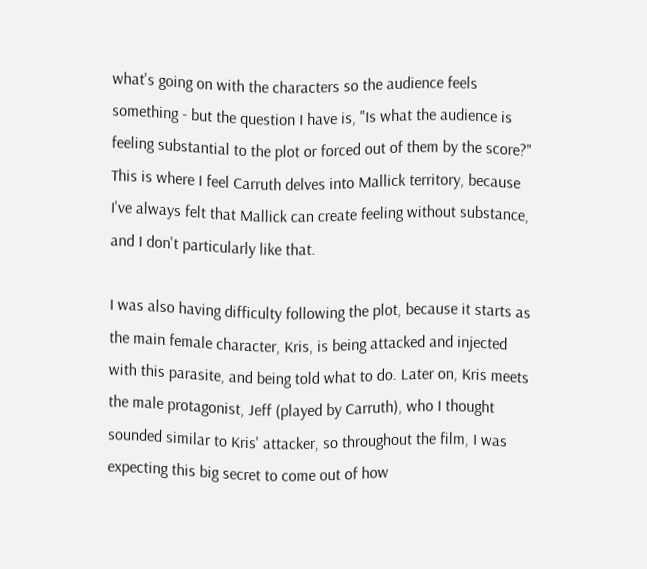what's going on with the characters so the audience feels something - but the question I have is, "Is what the audience is feeling substantial to the plot or forced out of them by the score?" This is where I feel Carruth delves into Mallick territory, because I've always felt that Mallick can create feeling without substance, and I don't particularly like that.

I was also having difficulty following the plot, because it starts as the main female character, Kris, is being attacked and injected with this parasite, and being told what to do. Later on, Kris meets the male protagonist, Jeff (played by Carruth), who I thought sounded similar to Kris' attacker, so throughout the film, I was expecting this big secret to come out of how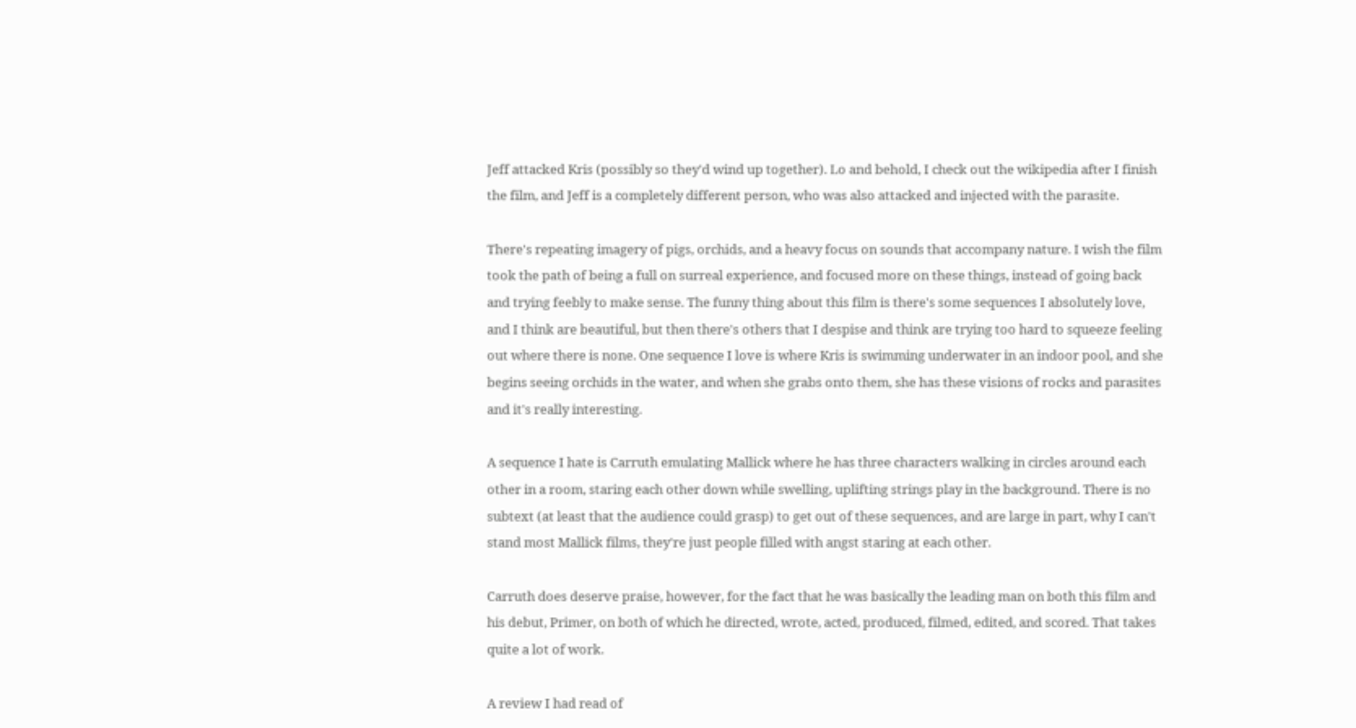Jeff attacked Kris (possibly so they'd wind up together). Lo and behold, I check out the wikipedia after I finish the film, and Jeff is a completely different person, who was also attacked and injected with the parasite.

There's repeating imagery of pigs, orchids, and a heavy focus on sounds that accompany nature. I wish the film took the path of being a full on surreal experience, and focused more on these things, instead of going back and trying feebly to make sense. The funny thing about this film is there's some sequences I absolutely love, and I think are beautiful, but then there's others that I despise and think are trying too hard to squeeze feeling out where there is none. One sequence I love is where Kris is swimming underwater in an indoor pool, and she begins seeing orchids in the water, and when she grabs onto them, she has these visions of rocks and parasites and it's really interesting.

A sequence I hate is Carruth emulating Mallick where he has three characters walking in circles around each other in a room, staring each other down while swelling, uplifting strings play in the background. There is no subtext (at least that the audience could grasp) to get out of these sequences, and are large in part, why I can't stand most Mallick films, they're just people filled with angst staring at each other.

Carruth does deserve praise, however, for the fact that he was basically the leading man on both this film and his debut, Primer, on both of which he directed, wrote, acted, produced, filmed, edited, and scored. That takes quite a lot of work.

A review I had read of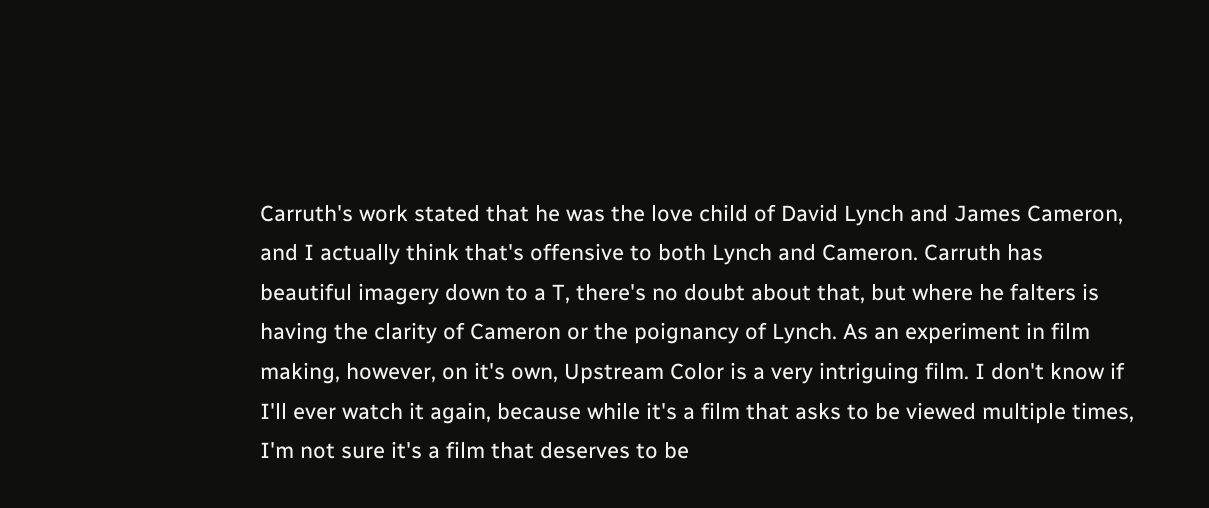Carruth's work stated that he was the love child of David Lynch and James Cameron, and I actually think that's offensive to both Lynch and Cameron. Carruth has beautiful imagery down to a T, there's no doubt about that, but where he falters is having the clarity of Cameron or the poignancy of Lynch. As an experiment in film making, however, on it's own, Upstream Color is a very intriguing film. I don't know if I'll ever watch it again, because while it's a film that asks to be viewed multiple times, I'm not sure it's a film that deserves to be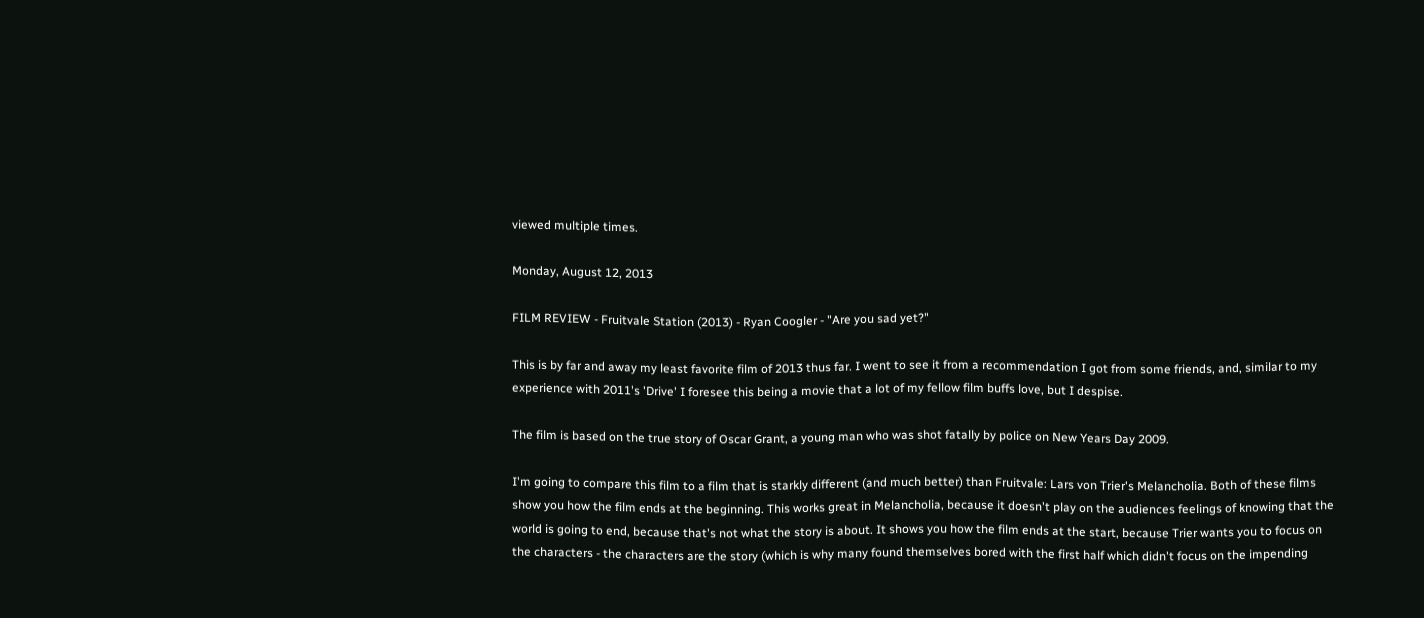viewed multiple times.

Monday, August 12, 2013

FILM REVIEW - Fruitvale Station (2013) - Ryan Coogler - "Are you sad yet?"

This is by far and away my least favorite film of 2013 thus far. I went to see it from a recommendation I got from some friends, and, similar to my experience with 2011's 'Drive' I foresee this being a movie that a lot of my fellow film buffs love, but I despise.

The film is based on the true story of Oscar Grant, a young man who was shot fatally by police on New Years Day 2009.

I'm going to compare this film to a film that is starkly different (and much better) than Fruitvale: Lars von Trier's Melancholia. Both of these films show you how the film ends at the beginning. This works great in Melancholia, because it doesn't play on the audiences feelings of knowing that the world is going to end, because that's not what the story is about. It shows you how the film ends at the start, because Trier wants you to focus on the characters - the characters are the story (which is why many found themselves bored with the first half which didn't focus on the impending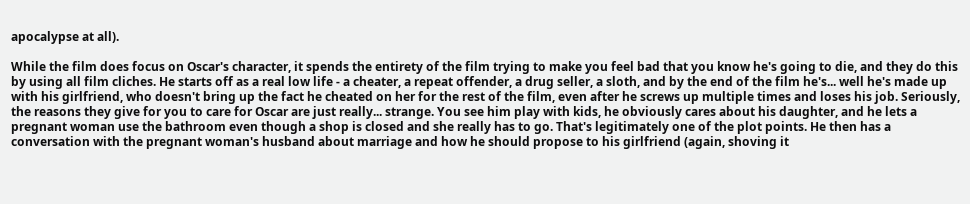apocalypse at all).

While the film does focus on Oscar's character, it spends the entirety of the film trying to make you feel bad that you know he's going to die, and they do this by using all film cliches. He starts off as a real low life - a cheater, a repeat offender, a drug seller, a sloth, and by the end of the film he's... well he's made up with his girlfriend, who doesn't bring up the fact he cheated on her for the rest of the film, even after he screws up multiple times and loses his job. Seriously, the reasons they give for you to care for Oscar are just really... strange. You see him play with kids, he obviously cares about his daughter, and he lets a pregnant woman use the bathroom even though a shop is closed and she really has to go. That's legitimately one of the plot points. He then has a conversation with the pregnant woman's husband about marriage and how he should propose to his girlfriend (again, shoving it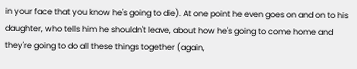in your face that you know he's going to die). At one point he even goes on and on to his daughter, who tells him he shouldn't leave, about how he's going to come home and they're going to do all these things together (again,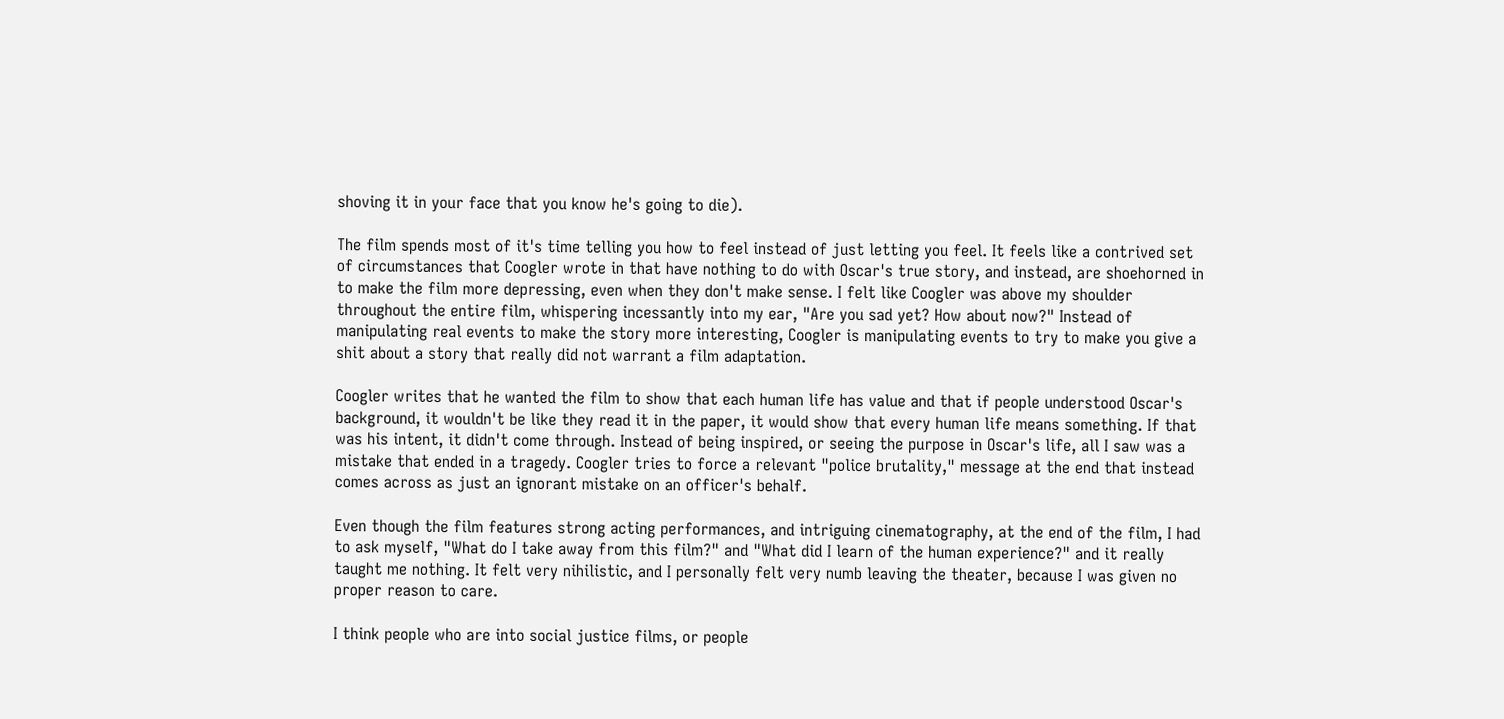shoving it in your face that you know he's going to die).

The film spends most of it's time telling you how to feel instead of just letting you feel. It feels like a contrived set of circumstances that Coogler wrote in that have nothing to do with Oscar's true story, and instead, are shoehorned in to make the film more depressing, even when they don't make sense. I felt like Coogler was above my shoulder throughout the entire film, whispering incessantly into my ear, "Are you sad yet? How about now?" Instead of manipulating real events to make the story more interesting, Coogler is manipulating events to try to make you give a shit about a story that really did not warrant a film adaptation.

Coogler writes that he wanted the film to show that each human life has value and that if people understood Oscar's background, it wouldn't be like they read it in the paper, it would show that every human life means something. If that was his intent, it didn't come through. Instead of being inspired, or seeing the purpose in Oscar's life, all I saw was a mistake that ended in a tragedy. Coogler tries to force a relevant "police brutality," message at the end that instead comes across as just an ignorant mistake on an officer's behalf.

Even though the film features strong acting performances, and intriguing cinematography, at the end of the film, I had to ask myself, "What do I take away from this film?" and "What did I learn of the human experience?" and it really taught me nothing. It felt very nihilistic, and I personally felt very numb leaving the theater, because I was given no proper reason to care.

I think people who are into social justice films, or people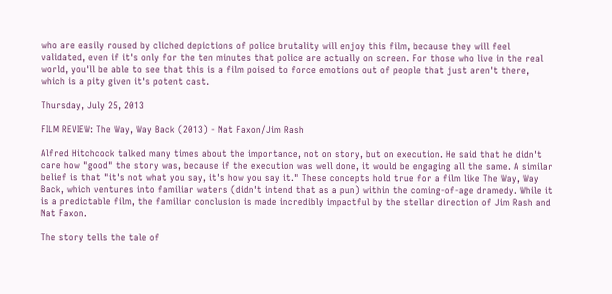who are easily roused by cliched depictions of police brutality will enjoy this film, because they will feel validated, even if it's only for the ten minutes that police are actually on screen. For those who live in the real world, you'll be able to see that this is a film poised to force emotions out of people that just aren't there, which is a pity given it's potent cast.

Thursday, July 25, 2013

FILM REVIEW: The Way, Way Back (2013) - Nat Faxon/Jim Rash

Alfred Hitchcock talked many times about the importance, not on story, but on execution. He said that he didn't care how "good" the story was, because if the execution was well done, it would be engaging all the same. A similar belief is that "it's not what you say, it's how you say it." These concepts hold true for a film like The Way, Way Back, which ventures into familiar waters (didn't intend that as a pun) within the coming-of-age dramedy. While it is a predictable film, the familiar conclusion is made incredibly impactful by the stellar direction of Jim Rash and Nat Faxon.

The story tells the tale of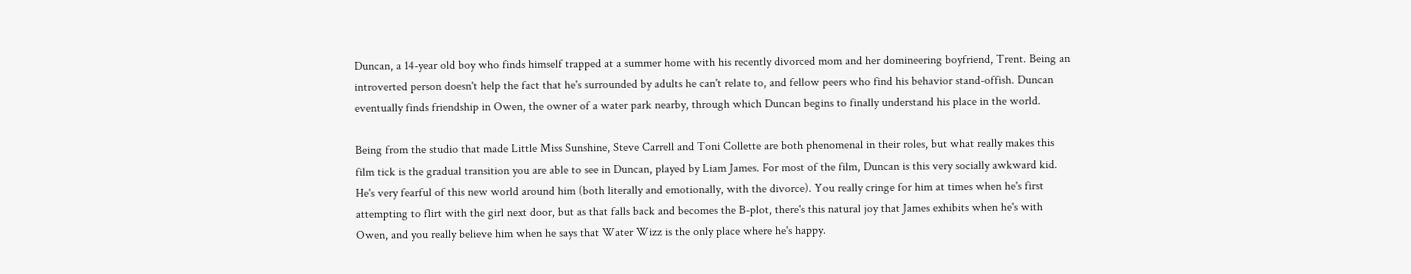Duncan, a 14-year old boy who finds himself trapped at a summer home with his recently divorced mom and her domineering boyfriend, Trent. Being an introverted person doesn't help the fact that he's surrounded by adults he can't relate to, and fellow peers who find his behavior stand-offish. Duncan eventually finds friendship in Owen, the owner of a water park nearby, through which Duncan begins to finally understand his place in the world.

Being from the studio that made Little Miss Sunshine, Steve Carrell and Toni Collette are both phenomenal in their roles, but what really makes this film tick is the gradual transition you are able to see in Duncan, played by Liam James. For most of the film, Duncan is this very socially awkward kid. He's very fearful of this new world around him (both literally and emotionally, with the divorce). You really cringe for him at times when he's first attempting to flirt with the girl next door, but as that falls back and becomes the B-plot, there's this natural joy that James exhibits when he's with Owen, and you really believe him when he says that Water Wizz is the only place where he's happy.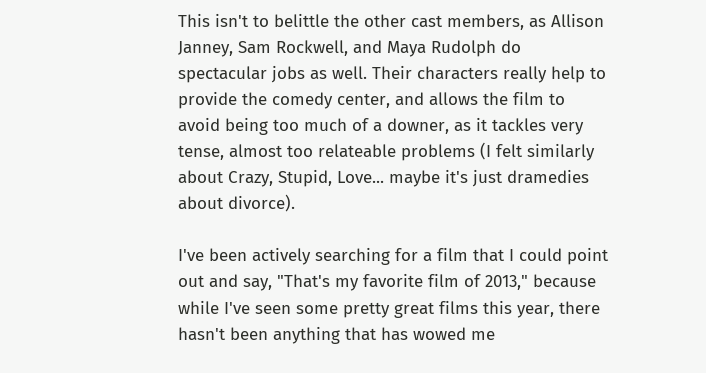This isn't to belittle the other cast members, as Allison Janney, Sam Rockwell, and Maya Rudolph do spectacular jobs as well. Their characters really help to provide the comedy center, and allows the film to avoid being too much of a downer, as it tackles very tense, almost too relateable problems (I felt similarly about Crazy, Stupid, Love... maybe it's just dramedies about divorce).

I've been actively searching for a film that I could point out and say, "That's my favorite film of 2013," because while I've seen some pretty great films this year, there hasn't been anything that has wowed me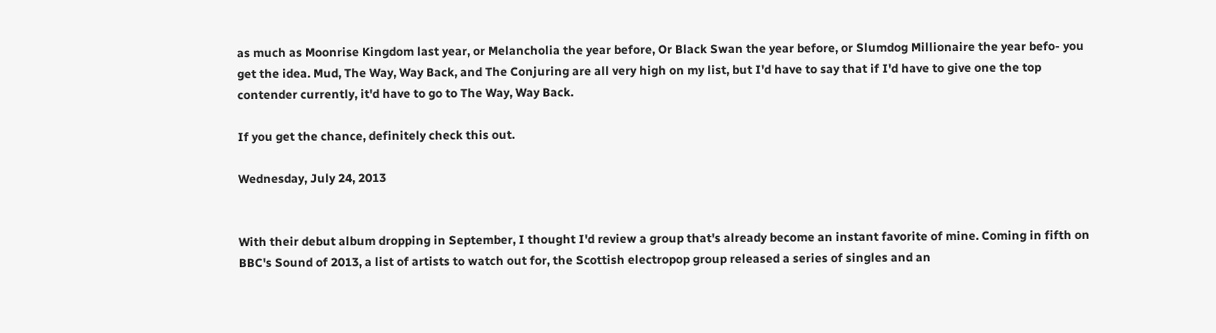as much as Moonrise Kingdom last year, or Melancholia the year before, Or Black Swan the year before, or Slumdog Millionaire the year befo- you get the idea. Mud, The Way, Way Back, and The Conjuring are all very high on my list, but I'd have to say that if I'd have to give one the top contender currently, it'd have to go to The Way, Way Back.

If you get the chance, definitely check this out.

Wednesday, July 24, 2013


With their debut album dropping in September, I thought I'd review a group that's already become an instant favorite of mine. Coming in fifth on BBC's Sound of 2013, a list of artists to watch out for, the Scottish electropop group released a series of singles and an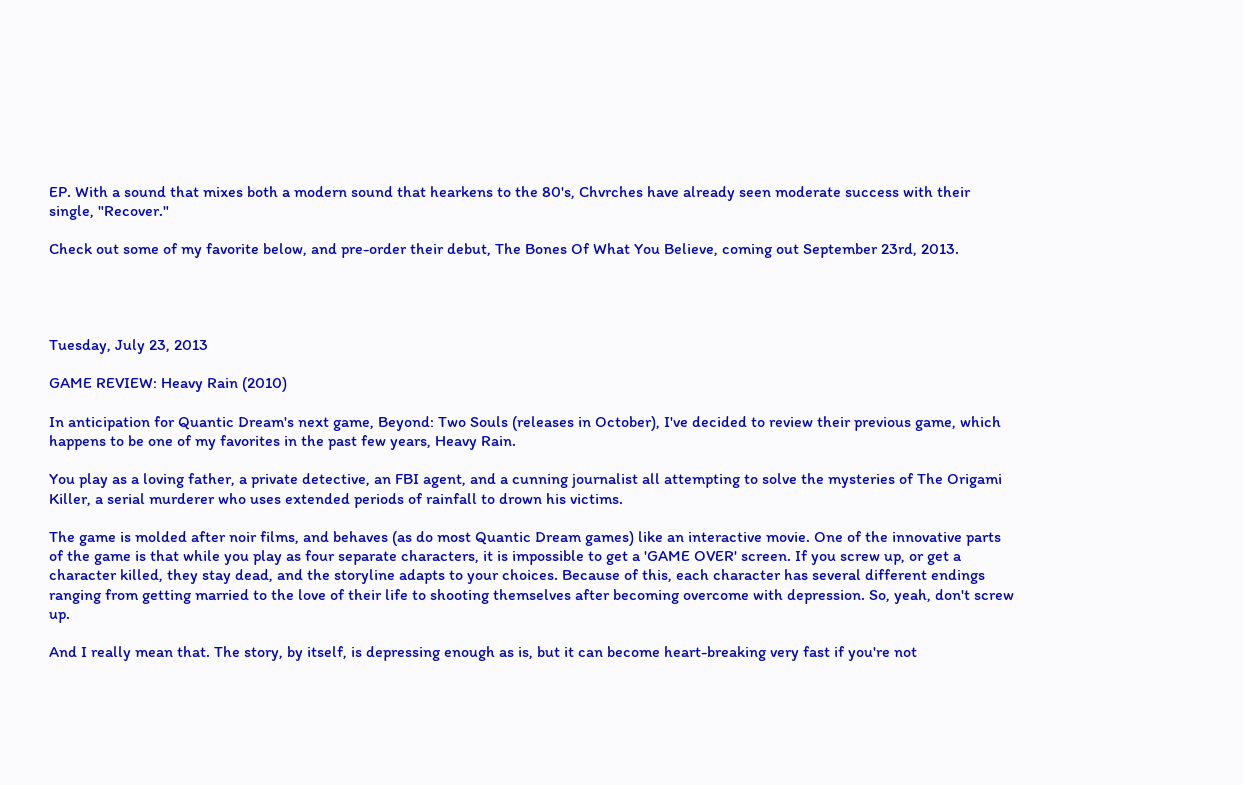EP. With a sound that mixes both a modern sound that hearkens to the 80's, Chvrches have already seen moderate success with their single, "Recover."

Check out some of my favorite below, and pre-order their debut, The Bones Of What You Believe, coming out September 23rd, 2013.




Tuesday, July 23, 2013

GAME REVIEW: Heavy Rain (2010)

In anticipation for Quantic Dream's next game, Beyond: Two Souls (releases in October), I've decided to review their previous game, which happens to be one of my favorites in the past few years, Heavy Rain.

You play as a loving father, a private detective, an FBI agent, and a cunning journalist all attempting to solve the mysteries of The Origami Killer, a serial murderer who uses extended periods of rainfall to drown his victims.

The game is molded after noir films, and behaves (as do most Quantic Dream games) like an interactive movie. One of the innovative parts of the game is that while you play as four separate characters, it is impossible to get a 'GAME OVER' screen. If you screw up, or get a character killed, they stay dead, and the storyline adapts to your choices. Because of this, each character has several different endings ranging from getting married to the love of their life to shooting themselves after becoming overcome with depression. So, yeah, don't screw up.

And I really mean that. The story, by itself, is depressing enough as is, but it can become heart-breaking very fast if you're not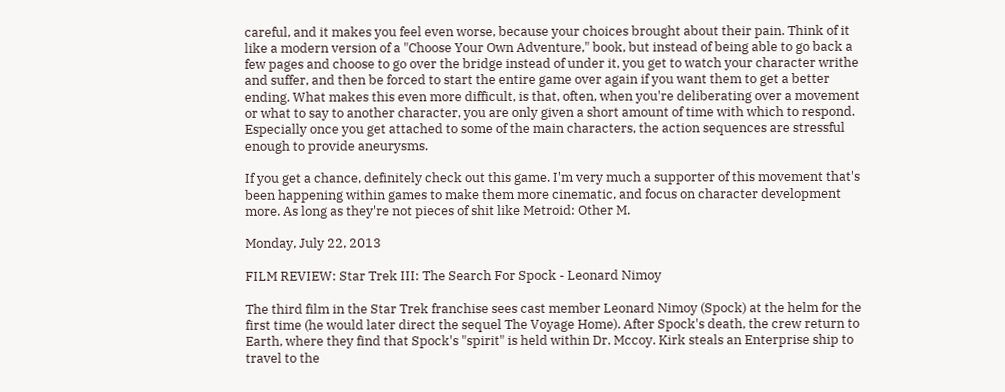careful, and it makes you feel even worse, because your choices brought about their pain. Think of it like a modern version of a "Choose Your Own Adventure," book, but instead of being able to go back a few pages and choose to go over the bridge instead of under it, you get to watch your character writhe and suffer, and then be forced to start the entire game over again if you want them to get a better ending. What makes this even more difficult, is that, often, when you're deliberating over a movement or what to say to another character, you are only given a short amount of time with which to respond. Especially once you get attached to some of the main characters, the action sequences are stressful enough to provide aneurysms.

If you get a chance, definitely check out this game. I'm very much a supporter of this movement that's been happening within games to make them more cinematic, and focus on character development more. As long as they're not pieces of shit like Metroid: Other M.

Monday, July 22, 2013

FILM REVIEW: Star Trek III: The Search For Spock - Leonard Nimoy

The third film in the Star Trek franchise sees cast member Leonard Nimoy (Spock) at the helm for the first time (he would later direct the sequel The Voyage Home). After Spock's death, the crew return to Earth, where they find that Spock's "spirit" is held within Dr. Mccoy. Kirk steals an Enterprise ship to travel to the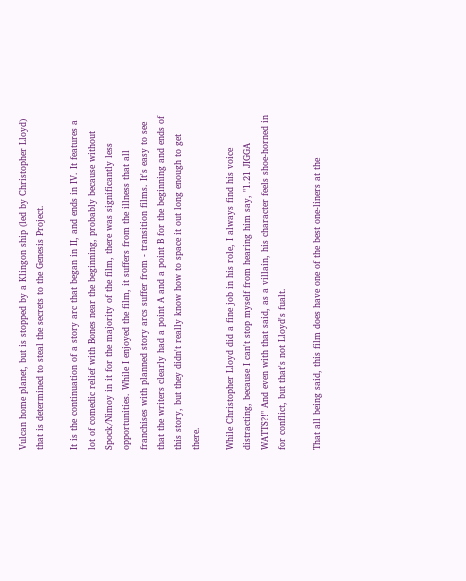Vulcan home planet, but is stopped by a Klingon ship (led by Christopher Lloyd) that is determined to steal the secrets to the Genesis Project.

It is the continuation of a story arc that began in II, and ends in IV. It features a lot of comedic relief with Bones near the beginning, probably because without Spock/Nimoy in it for the majority of the film, there was significantly less opportunities. While I enjoyed the film, it suffers from the illness that all franchises with planned story arcs suffer from - transition films. It's easy to see that the writers clearly had a point A and a point B for the beginning and ends of this story, but they didn't really know how to space it out long enough to get there.

While Christopher Lloyd did a fine job in his role, I always find his voice distracting, because I can't stop myself from hearing him say, "1.21 JIGGA WATTS?!" And even with that said, as a villain, his character feels shoe-horned in for conflict, but that's not Lloyd's fualt.

That all being said, this film does have one of the best one-liners at the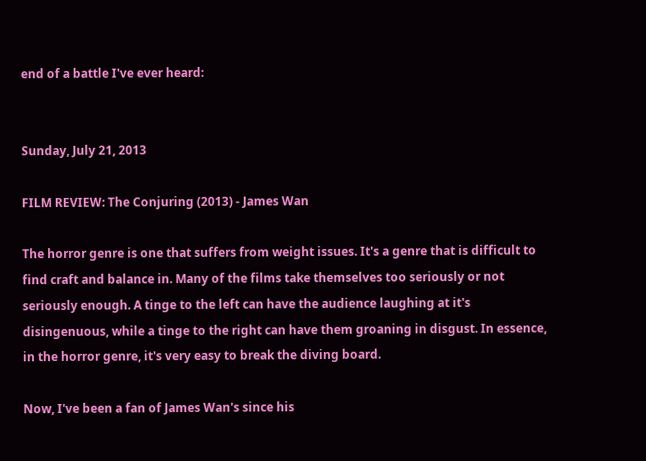end of a battle I've ever heard:


Sunday, July 21, 2013

FILM REVIEW: The Conjuring (2013) - James Wan

The horror genre is one that suffers from weight issues. It's a genre that is difficult to find craft and balance in. Many of the films take themselves too seriously or not seriously enough. A tinge to the left can have the audience laughing at it's disingenuous, while a tinge to the right can have them groaning in disgust. In essence, in the horror genre, it's very easy to break the diving board.

Now, I've been a fan of James Wan's since his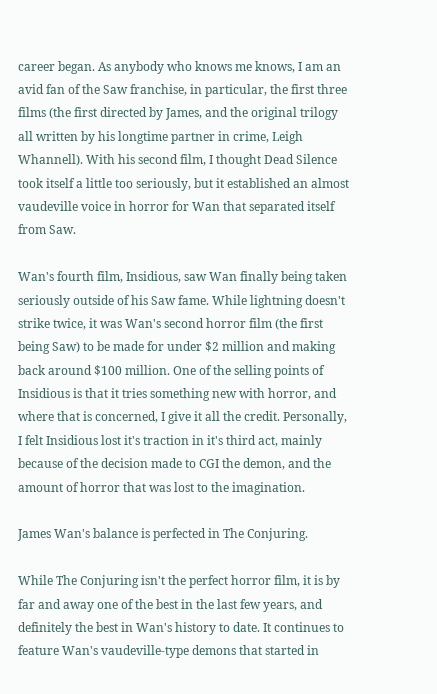career began. As anybody who knows me knows, I am an avid fan of the Saw franchise, in particular, the first three films (the first directed by James, and the original trilogy all written by his longtime partner in crime, Leigh Whannell). With his second film, I thought Dead Silence took itself a little too seriously, but it established an almost vaudeville voice in horror for Wan that separated itself from Saw.

Wan's fourth film, Insidious, saw Wan finally being taken seriously outside of his Saw fame. While lightning doesn't strike twice, it was Wan's second horror film (the first being Saw) to be made for under $2 million and making back around $100 million. One of the selling points of Insidious is that it tries something new with horror, and where that is concerned, I give it all the credit. Personally, I felt Insidious lost it's traction in it's third act, mainly because of the decision made to CGI the demon, and the amount of horror that was lost to the imagination.

James Wan's balance is perfected in The Conjuring.

While The Conjuring isn't the perfect horror film, it is by far and away one of the best in the last few years, and definitely the best in Wan's history to date. It continues to feature Wan's vaudeville-type demons that started in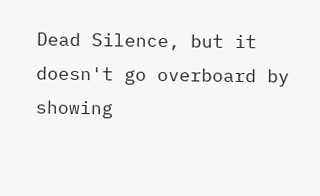Dead Silence, but it doesn't go overboard by showing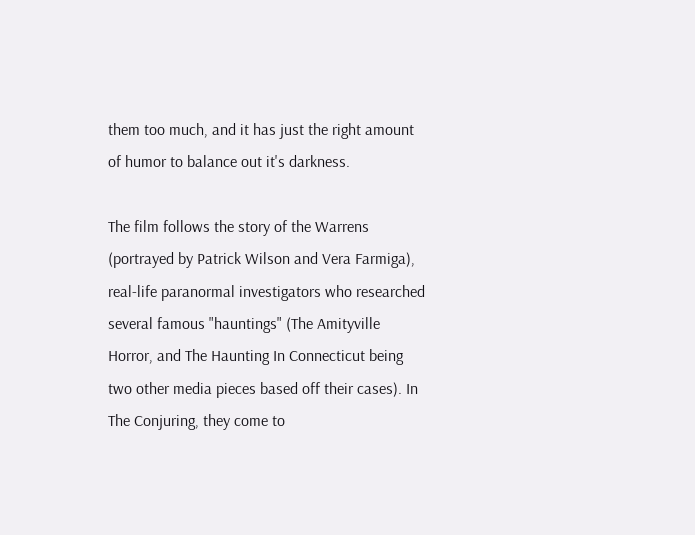them too much, and it has just the right amount of humor to balance out it's darkness.

The film follows the story of the Warrens (portrayed by Patrick Wilson and Vera Farmiga), real-life paranormal investigators who researched several famous "hauntings" (The Amityville Horror, and The Haunting In Connecticut being two other media pieces based off their cases). In The Conjuring, they come to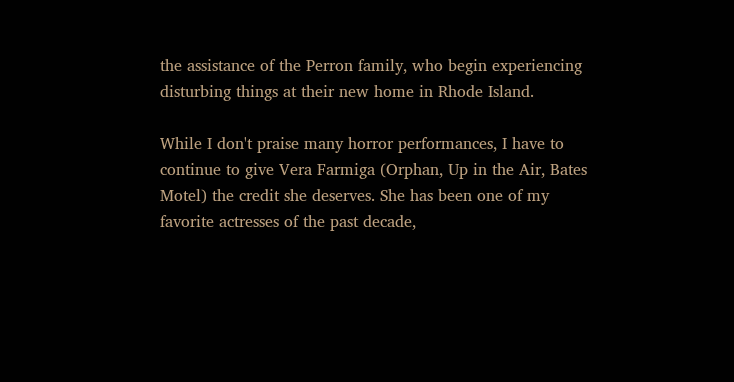the assistance of the Perron family, who begin experiencing disturbing things at their new home in Rhode Island.

While I don't praise many horror performances, I have to continue to give Vera Farmiga (Orphan, Up in the Air, Bates Motel) the credit she deserves. She has been one of my favorite actresses of the past decade,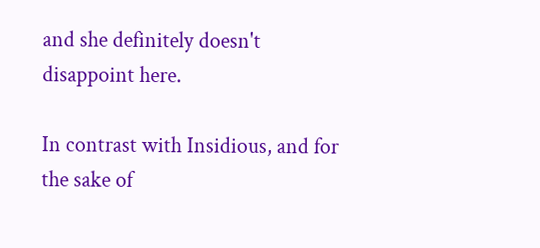and she definitely doesn't disappoint here.

In contrast with Insidious, and for the sake of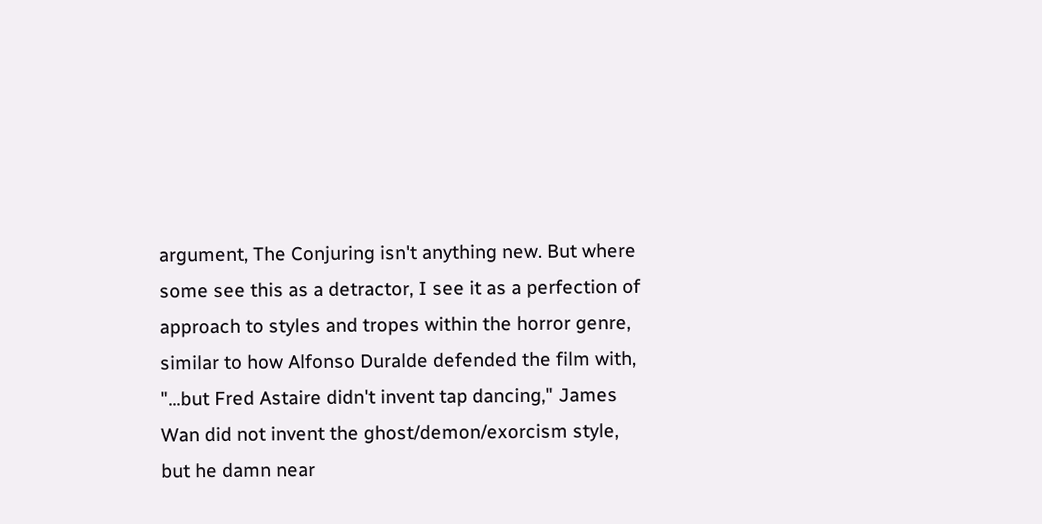argument, The Conjuring isn't anything new. But where some see this as a detractor, I see it as a perfection of approach to styles and tropes within the horror genre, similar to how Alfonso Duralde defended the film with, "...but Fred Astaire didn't invent tap dancing," James Wan did not invent the ghost/demon/exorcism style, but he damn near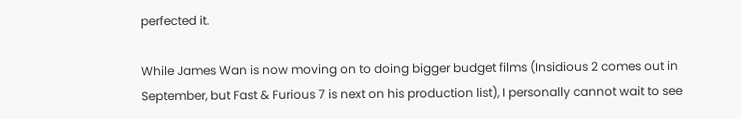perfected it.

While James Wan is now moving on to doing bigger budget films (Insidious 2 comes out in September, but Fast & Furious 7 is next on his production list), I personally cannot wait to see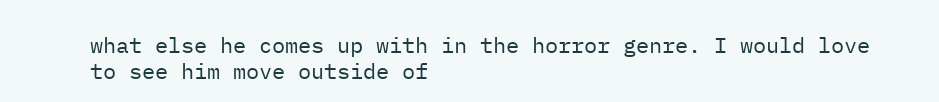what else he comes up with in the horror genre. I would love to see him move outside of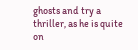ghosts and try a thriller, as he is quite on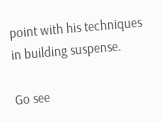point with his techniques in building suspense.

Go see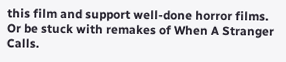this film and support well-done horror films. Or be stuck with remakes of When A Stranger Calls.